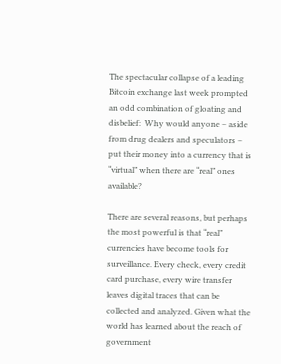The spectacular collapse of a leading Bitcoin exchange last week prompted an odd combination of gloating and disbelief:  Why would anyone – aside from drug dealers and speculators – put their money into a currency that is “virtual” when there are “real” ones available?

There are several reasons, but perhaps the most powerful is that “real” currencies have become tools for surveillance. Every check, every credit card purchase, every wire transfer leaves digital traces that can be collected and analyzed. Given what the world has learned about the reach of government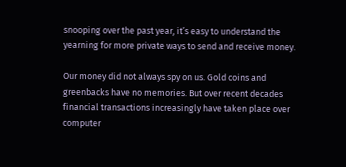snooping over the past year, it’s easy to understand the yearning for more private ways to send and receive money.

Our money did not always spy on us. Gold coins and greenbacks have no memories. But over recent decades financial transactions increasingly have taken place over computer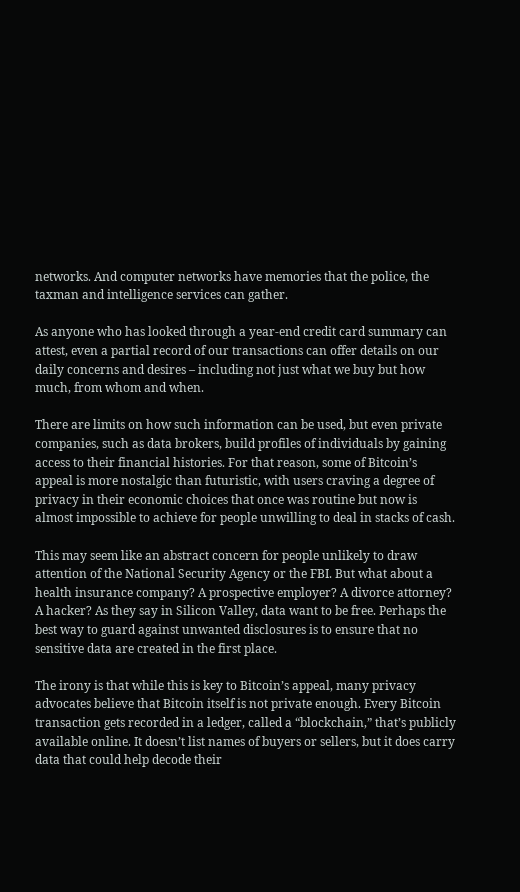networks. And computer networks have memories that the police, the taxman and intelligence services can gather.

As anyone who has looked through a year-end credit card summary can attest, even a partial record of our transactions can offer details on our daily concerns and desires – including not just what we buy but how much, from whom and when.

There are limits on how such information can be used, but even private companies, such as data brokers, build profiles of individuals by gaining access to their financial histories. For that reason, some of Bitcoin’s appeal is more nostalgic than futuristic, with users craving a degree of privacy in their economic choices that once was routine but now is almost impossible to achieve for people unwilling to deal in stacks of cash.

This may seem like an abstract concern for people unlikely to draw attention of the National Security Agency or the FBI. But what about a health insurance company? A prospective employer? A divorce attorney? A hacker? As they say in Silicon Valley, data want to be free. Perhaps the best way to guard against unwanted disclosures is to ensure that no sensitive data are created in the first place.

The irony is that while this is key to Bitcoin’s appeal, many privacy advocates believe that Bitcoin itself is not private enough. Every Bitcoin transaction gets recorded in a ledger, called a “blockchain,” that’s publicly available online. It doesn’t list names of buyers or sellers, but it does carry data that could help decode their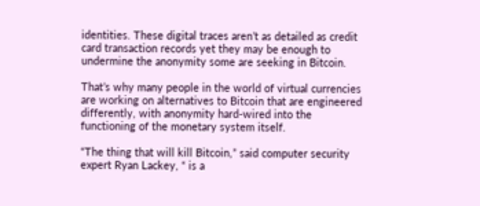identities. These digital traces aren’t as detailed as credit card transaction records yet they may be enough to undermine the anonymity some are seeking in Bitcoin.

That’s why many people in the world of virtual currencies are working on alternatives to Bitcoin that are engineered differently, with anonymity hard-wired into the functioning of the monetary system itself.

“The thing that will kill Bitcoin,” said computer security expert Ryan Lackey, “ is a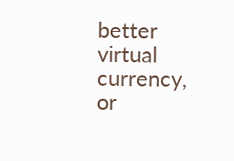better virtual currency, or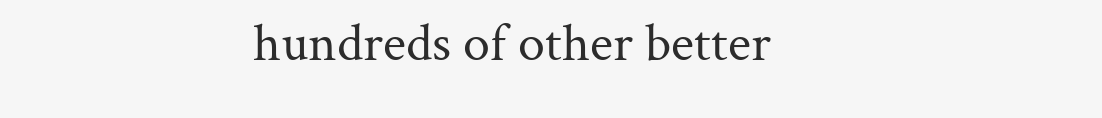hundreds of other better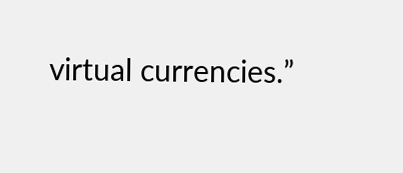virtual currencies.”